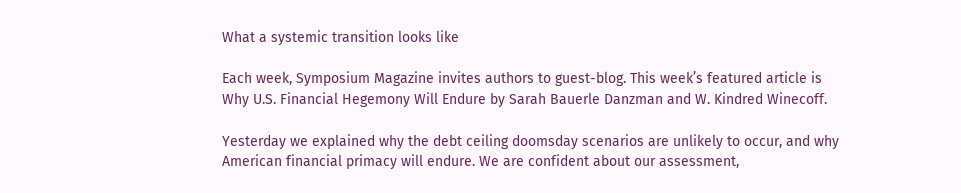What a systemic transition looks like

Each week, Symposium Magazine invites authors to guest-blog. This week’s featured article is Why U.S. Financial Hegemony Will Endure by Sarah Bauerle Danzman and W. Kindred Winecoff.

Yesterday we explained why the debt ceiling doomsday scenarios are unlikely to occur, and why American financial primacy will endure. We are confident about our assessment,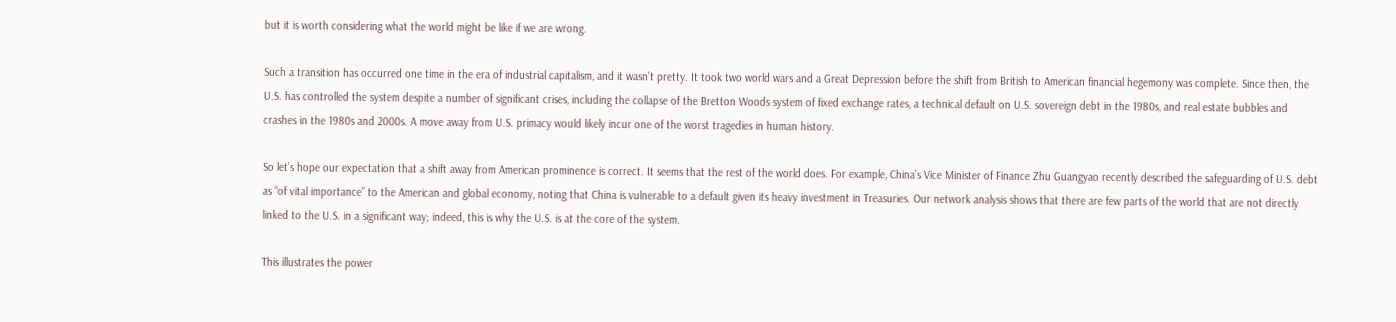but it is worth considering what the world might be like if we are wrong.

Such a transition has occurred one time in the era of industrial capitalism, and it wasn’t pretty. It took two world wars and a Great Depression before the shift from British to American financial hegemony was complete. Since then, the U.S. has controlled the system despite a number of significant crises, including the collapse of the Bretton Woods system of fixed exchange rates, a technical default on U.S. sovereign debt in the 1980s, and real estate bubbles and crashes in the 1980s and 2000s. A move away from U.S. primacy would likely incur one of the worst tragedies in human history.

So let’s hope our expectation that a shift away from American prominence is correct. It seems that the rest of the world does. For example, China’s Vice Minister of Finance Zhu Guangyao recently described the safeguarding of U.S. debt as “of vital importance” to the American and global economy, noting that China is vulnerable to a default given its heavy investment in Treasuries. Our network analysis shows that there are few parts of the world that are not directly linked to the U.S. in a significant way; indeed, this is why the U.S. is at the core of the system.

This illustrates the power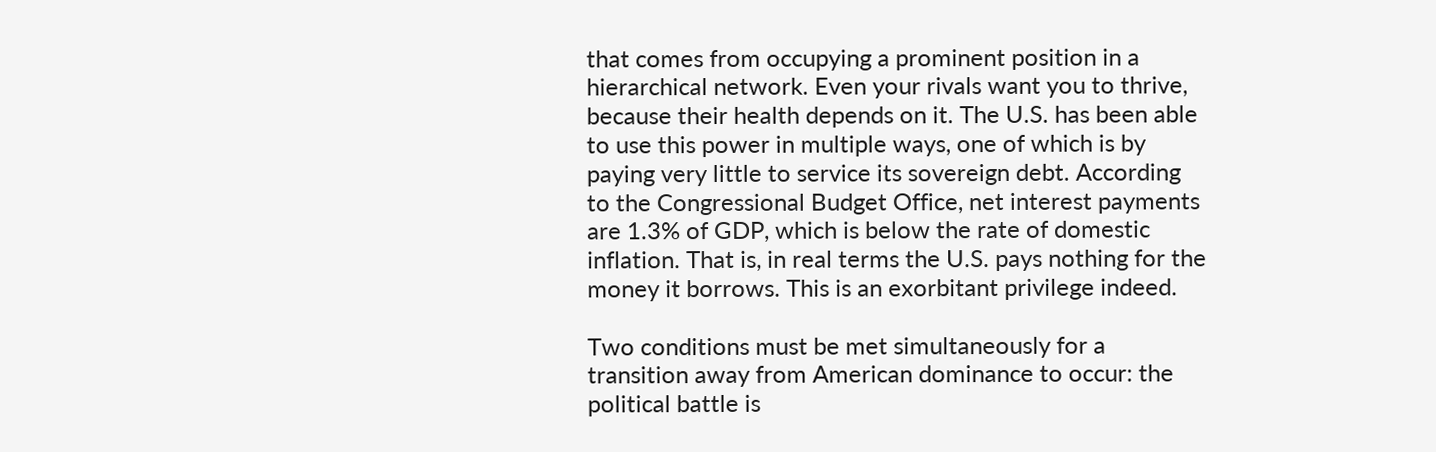that comes from occupying a prominent position in a hierarchical network. Even your rivals want you to thrive, because their health depends on it. The U.S. has been able to use this power in multiple ways, one of which is by paying very little to service its sovereign debt. According to the Congressional Budget Office, net interest payments are 1.3% of GDP, which is below the rate of domestic inflation. That is, in real terms the U.S. pays nothing for the money it borrows. This is an exorbitant privilege indeed.

Two conditions must be met simultaneously for a transition away from American dominance to occur: the political battle is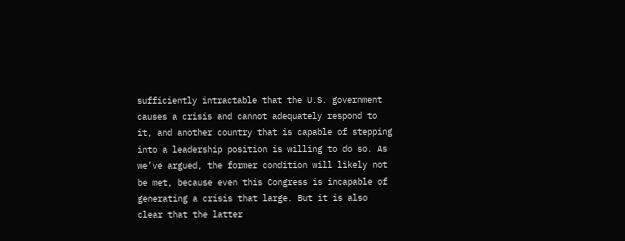sufficiently intractable that the U.S. government causes a crisis and cannot adequately respond to it, and another country that is capable of stepping into a leadership position is willing to do so. As we’ve argued, the former condition will likely not be met, because even this Congress is incapable of generating a crisis that large. But it is also clear that the latter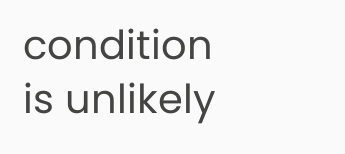condition is unlikely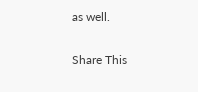as well.

Share This